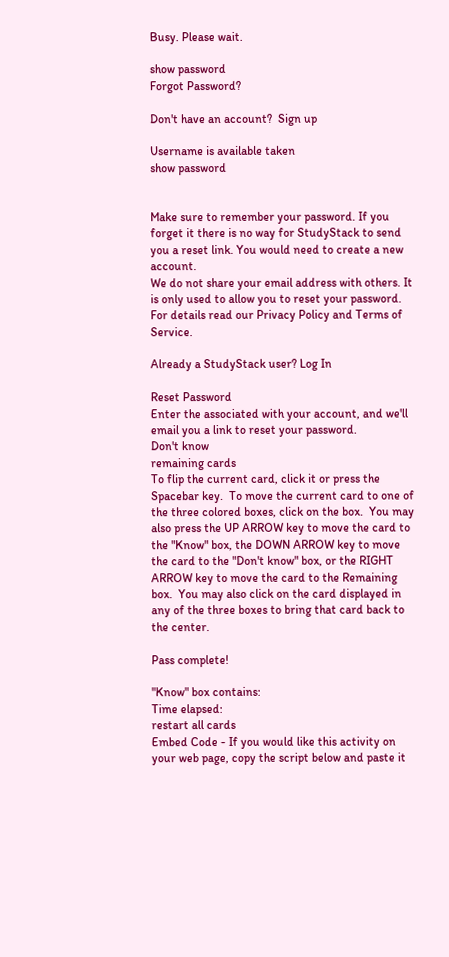Busy. Please wait.

show password
Forgot Password?

Don't have an account?  Sign up

Username is available taken
show password


Make sure to remember your password. If you forget it there is no way for StudyStack to send you a reset link. You would need to create a new account.
We do not share your email address with others. It is only used to allow you to reset your password. For details read our Privacy Policy and Terms of Service.

Already a StudyStack user? Log In

Reset Password
Enter the associated with your account, and we'll email you a link to reset your password.
Don't know
remaining cards
To flip the current card, click it or press the Spacebar key.  To move the current card to one of the three colored boxes, click on the box.  You may also press the UP ARROW key to move the card to the "Know" box, the DOWN ARROW key to move the card to the "Don't know" box, or the RIGHT ARROW key to move the card to the Remaining box.  You may also click on the card displayed in any of the three boxes to bring that card back to the center.

Pass complete!

"Know" box contains:
Time elapsed:
restart all cards
Embed Code - If you would like this activity on your web page, copy the script below and paste it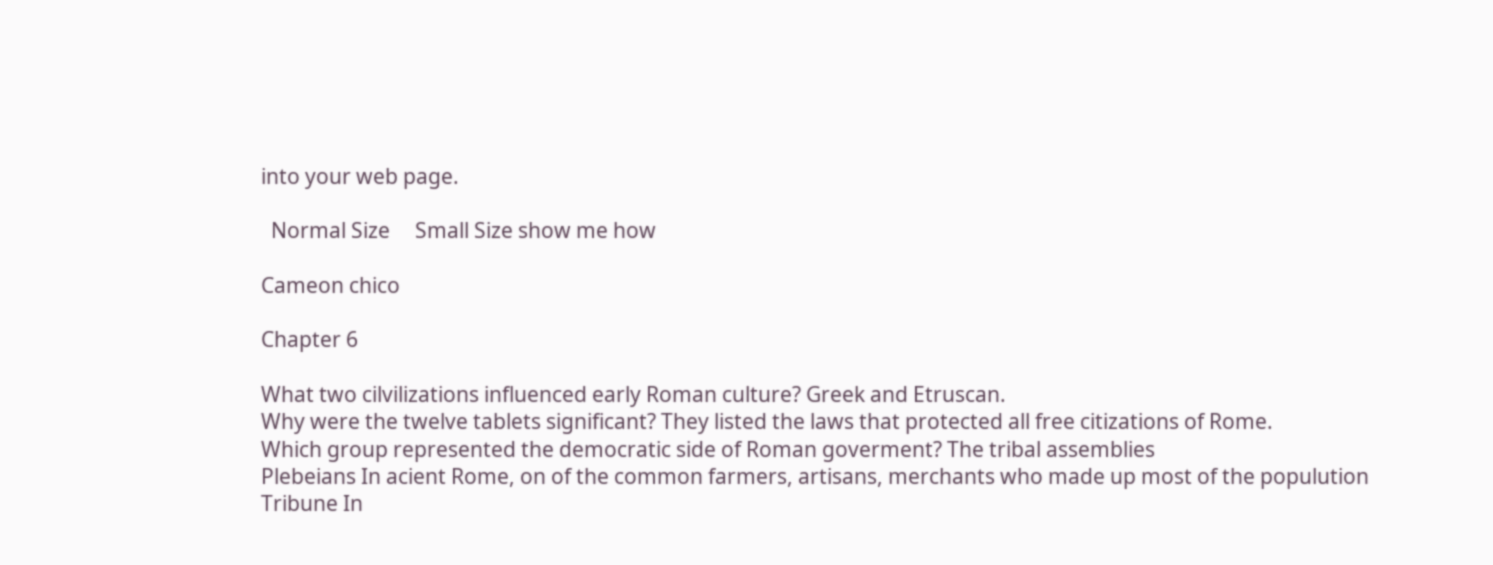into your web page.

  Normal Size     Small Size show me how

Cameon chico

Chapter 6

What two cilvilizations influenced early Roman culture? Greek and Etruscan.
Why were the twelve tablets significant? They listed the laws that protected all free citizations of Rome.
Which group represented the democratic side of Roman goverment? The tribal assemblies
Plebeians In acient Rome, on of the common farmers, artisans, merchants who made up most of the populution
Tribune In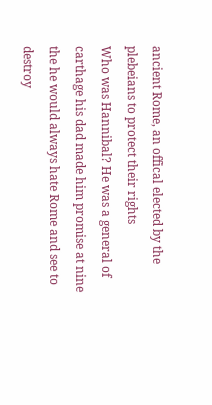ancient Rome, an offical elected by the plebeians to protect their rights
Who was Hannibal? He was a general of carthage his dad made him promise at nine the he would always hate Rome and see to destroy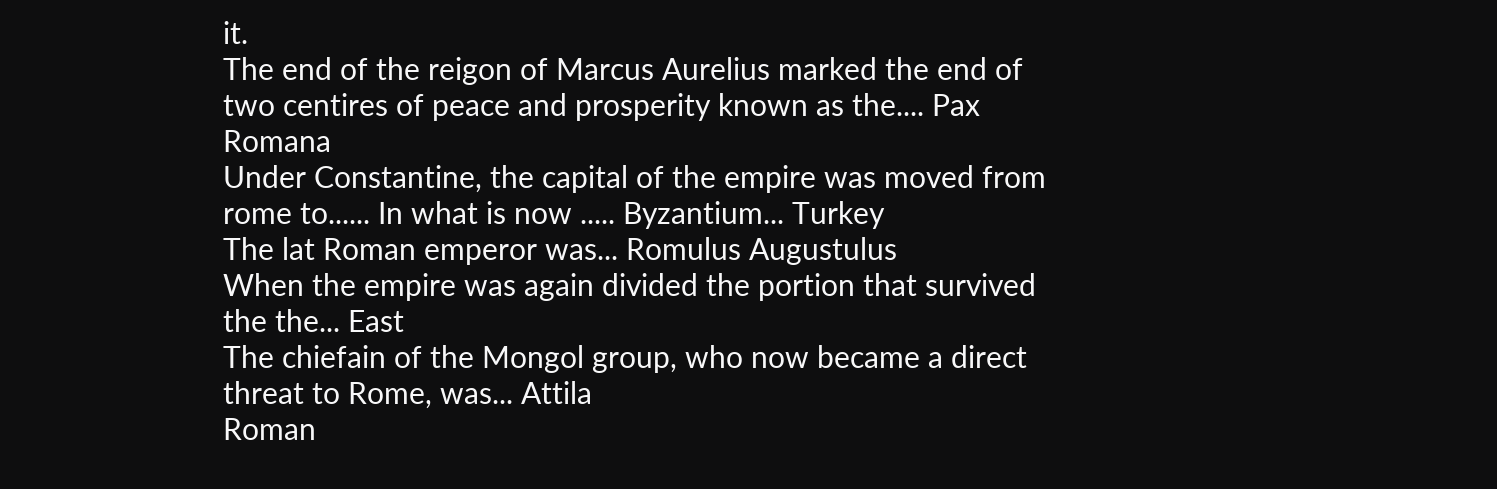it.
The end of the reigon of Marcus Aurelius marked the end of two centires of peace and prosperity known as the.... Pax Romana
Under Constantine, the capital of the empire was moved from rome to...... In what is now ..... Byzantium... Turkey
The lat Roman emperor was... Romulus Augustulus
When the empire was again divided the portion that survived the the... East
The chiefain of the Mongol group, who now became a direct threat to Rome, was... Attila
Roman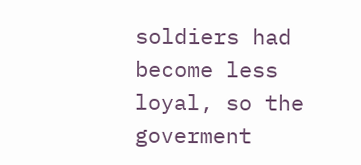soldiers had become less loyal, so the goverment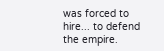was forced to hire... to defend the empire.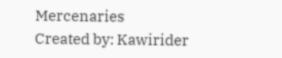Mercenaries
Created by: Kawirider